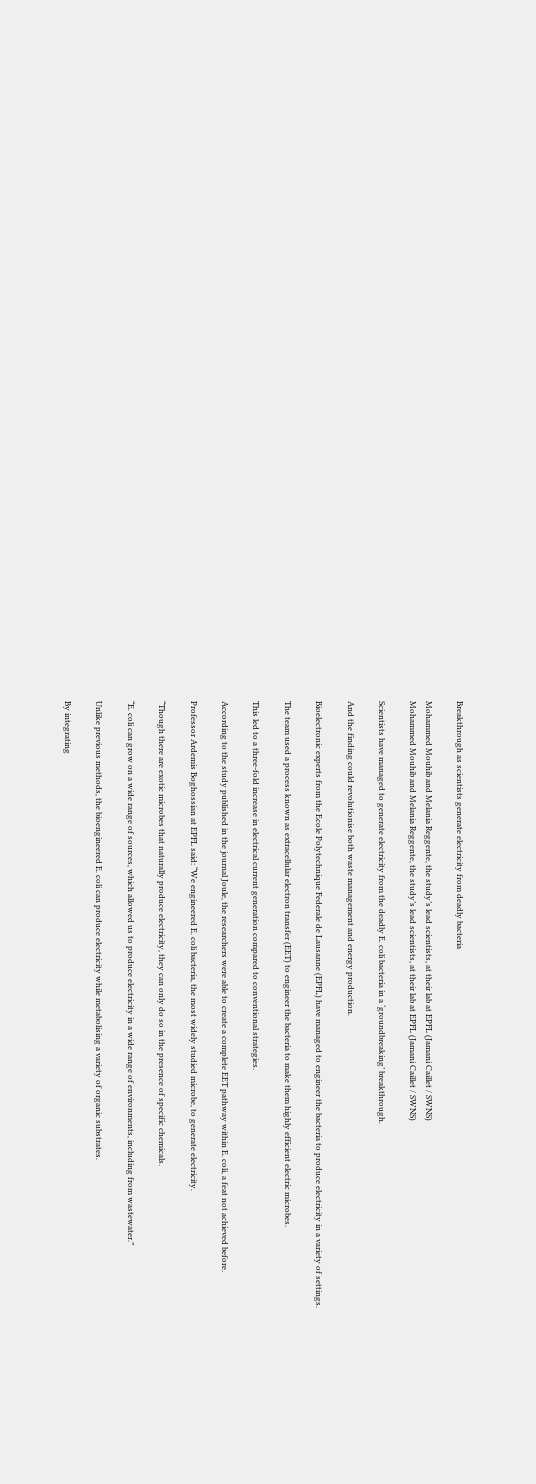Breakthrough as scientists generate electricity from deadly bacteria

Mohammed Mouhib and Melania Reggente, the study’s lead scientists, at their lab at EPFL (Jamani Caillet / SWNS)
Mohammed Mouhib and Melania Reggente, the study’s lead scientists, at their lab at EPFL (Jamani Caillet / SWNS)

Scientists have managed to generate electricity from the deadly E. coli bacteria in a ‘groundbreaking’ breakthrough.

And the finding could revolutionise both waste management and energy production.

Bioelectronic experts from the Ecole Polytechnique Federale de Lausanne (EPFL) have managed to engineer the bacteria to produce electricity in a variety of settings.

The team used a process known as extracellular electron transfer (EET) to engineer the bacteria to make them highly efficient electric microbes.

This led to a three-fold increase in electrical current generation compared to conventional strategies.

According to the study published in the journal Joule, the researchers were able to create a complete EET pathway within E. coli, a feat not achieved before.

Professor Ardemis Boghossian at EPFL said: “We engineered E. coli bacteria, the most widely studied microbe, to generate electricity.

“Though there are exotic microbes that naturally produce electricity, they can only do so in the presence of specific chemicals.

“E. coli can grow on a wide range of sources, which allowed us to produce electricity in a wide range of environments, including from wastewater.”

Unlike previous methods, the bioengineered E. coli can produce electricity while metabolising a variety of organic substrates.

By integrating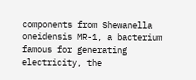components from Shewanella oneidensis MR-1, a bacterium famous for generating electricity, the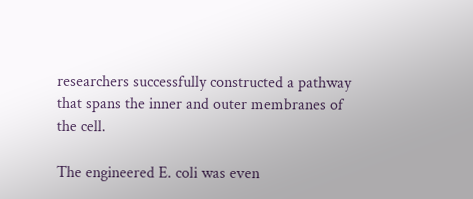researchers successfully constructed a pathway that spans the inner and outer membranes of the cell.

The engineered E. coli was even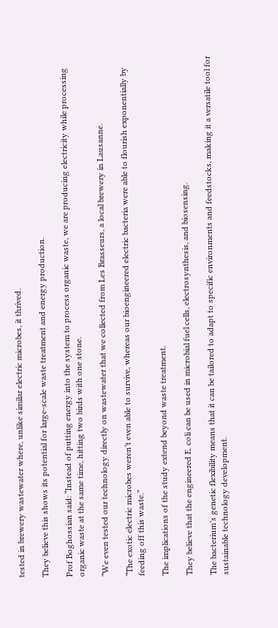tested in brewery wastewater where, unlike similar electric microbes, it thrived.

They believe this shows its potential for large-scale waste treatment and energy production.

Prof Boghossian said: “Instead of putting energy into the system to process organic waste, we are producing electricity while processing organic waste at the same time, hitting two birds with one stone.

“We even tested our technology directly on wastewater that we collected from Les Brasseurs, a local brewery in Lausanne.

“The exotic electric microbes weren’t even able to survive, whereas our bioengineered electric bacteria were able to flourish exponentially by feeding off this waste.”

The implications of the study extend beyond waste treatment.

They believe that the engineered E. coli can be used in microbial fuel cells, electrosynthesis, and biosensing.

The bacterium’s genetic flexibility means that it can be tailored to adapt to specific environments and feedstocks, making it a versatile tool for sustainable technology development.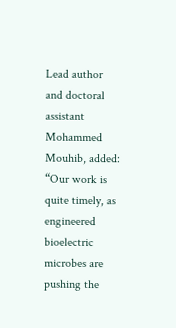Lead author and doctoral assistant Mohammed Mouhib, added: “Our work is quite timely, as engineered bioelectric microbes are pushing the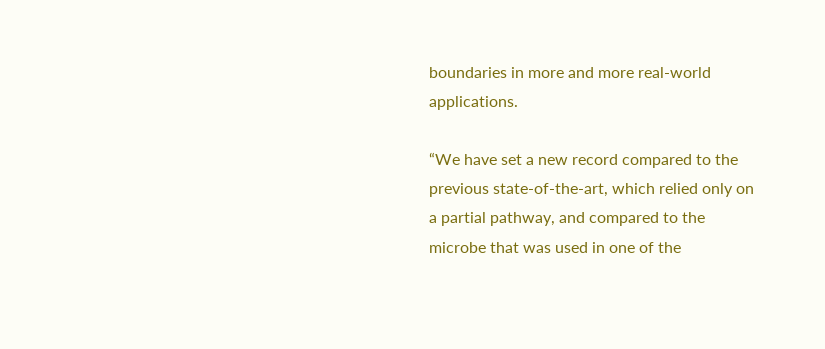boundaries in more and more real-world applications.

“We have set a new record compared to the previous state-of-the-art, which relied only on a partial pathway, and compared to the microbe that was used in one of the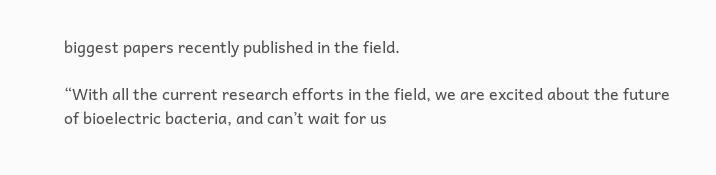biggest papers recently published in the field.

“With all the current research efforts in the field, we are excited about the future of bioelectric bacteria, and can’t wait for us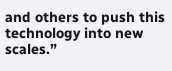and others to push this technology into new scales.”